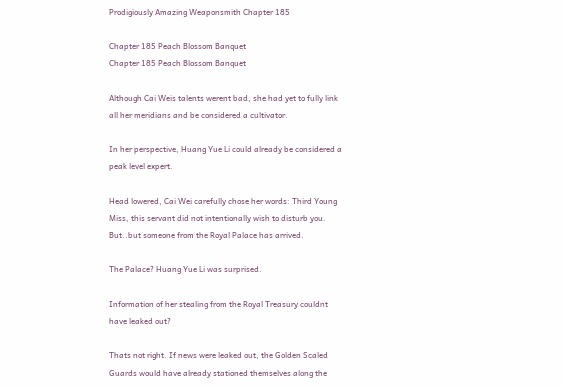Prodigiously Amazing Weaponsmith Chapter 185

Chapter 185 Peach Blossom Banquet
Chapter 185 Peach Blossom Banquet

Although Cai Weis talents werent bad, she had yet to fully link all her meridians and be considered a cultivator.

In her perspective, Huang Yue Li could already be considered a peak level expert.

Head lowered, Cai Wei carefully chose her words: Third Young Miss, this servant did not intentionally wish to disturb you. But..but someone from the Royal Palace has arrived.

The Palace? Huang Yue Li was surprised.

Information of her stealing from the Royal Treasury couldnt have leaked out?

Thats not right. If news were leaked out, the Golden Scaled Guards would have already stationed themselves along the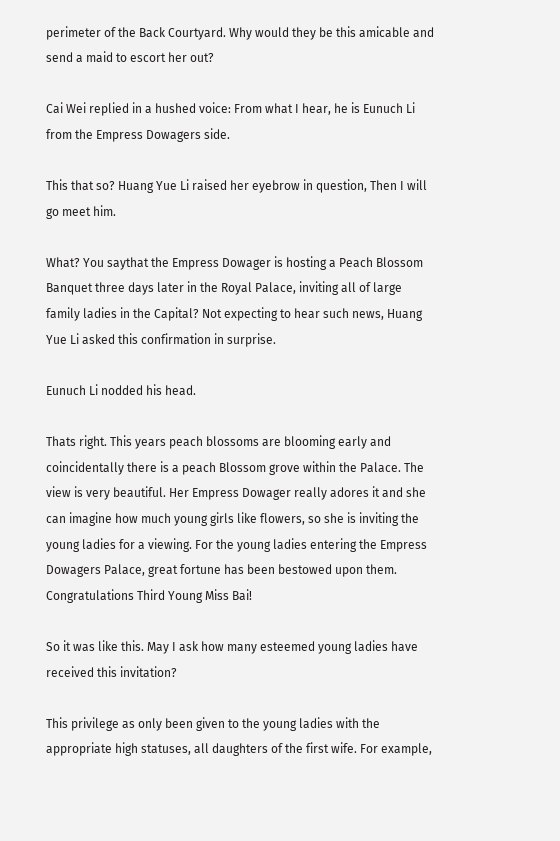perimeter of the Back Courtyard. Why would they be this amicable and send a maid to escort her out?

Cai Wei replied in a hushed voice: From what I hear, he is Eunuch Li from the Empress Dowagers side.

This that so? Huang Yue Li raised her eyebrow in question, Then I will go meet him.

What? You saythat the Empress Dowager is hosting a Peach Blossom Banquet three days later in the Royal Palace, inviting all of large family ladies in the Capital? Not expecting to hear such news, Huang Yue Li asked this confirmation in surprise.

Eunuch Li nodded his head.

Thats right. This years peach blossoms are blooming early and coincidentally there is a peach Blossom grove within the Palace. The view is very beautiful. Her Empress Dowager really adores it and she can imagine how much young girls like flowers, so she is inviting the young ladies for a viewing. For the young ladies entering the Empress Dowagers Palace, great fortune has been bestowed upon them. Congratulations Third Young Miss Bai!

So it was like this. May I ask how many esteemed young ladies have received this invitation?

This privilege as only been given to the young ladies with the appropriate high statuses, all daughters of the first wife. For example,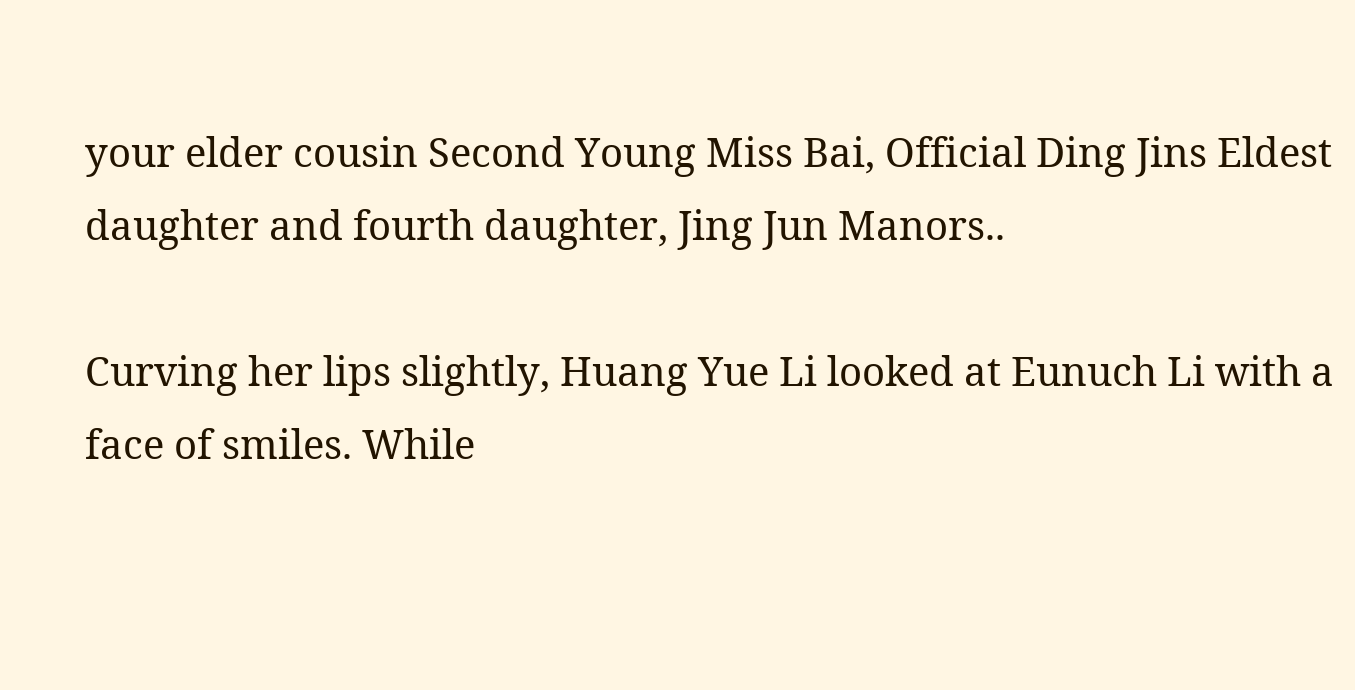your elder cousin Second Young Miss Bai, Official Ding Jins Eldest daughter and fourth daughter, Jing Jun Manors..

Curving her lips slightly, Huang Yue Li looked at Eunuch Li with a face of smiles. While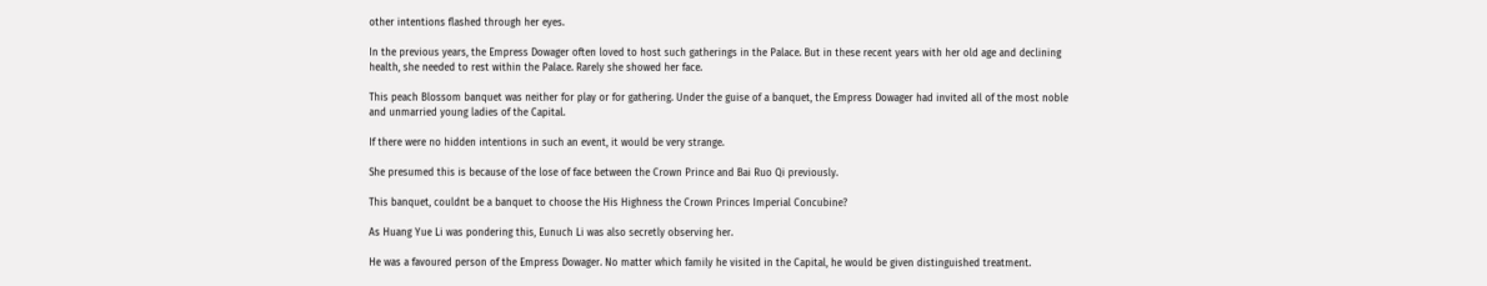other intentions flashed through her eyes.

In the previous years, the Empress Dowager often loved to host such gatherings in the Palace. But in these recent years with her old age and declining health, she needed to rest within the Palace. Rarely she showed her face.

This peach Blossom banquet was neither for play or for gathering. Under the guise of a banquet, the Empress Dowager had invited all of the most noble and unmarried young ladies of the Capital.

If there were no hidden intentions in such an event, it would be very strange.

She presumed this is because of the lose of face between the Crown Prince and Bai Ruo Qi previously.

This banquet, couldnt be a banquet to choose the His Highness the Crown Princes Imperial Concubine?

As Huang Yue Li was pondering this, Eunuch Li was also secretly observing her.

He was a favoured person of the Empress Dowager. No matter which family he visited in the Capital, he would be given distinguished treatment.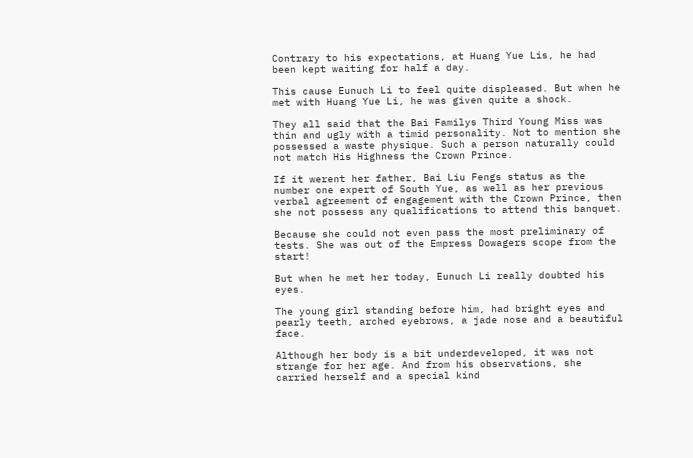Contrary to his expectations, at Huang Yue Lis, he had been kept waiting for half a day.

This cause Eunuch Li to feel quite displeased. But when he met with Huang Yue Li, he was given quite a shock.

They all said that the Bai Familys Third Young Miss was thin and ugly with a timid personality. Not to mention she possessed a waste physique. Such a person naturally could not match His Highness the Crown Prince.

If it werent her father, Bai Liu Fengs status as the number one expert of South Yue, as well as her previous verbal agreement of engagement with the Crown Prince, then she not possess any qualifications to attend this banquet.

Because she could not even pass the most preliminary of tests. She was out of the Empress Dowagers scope from the start!

But when he met her today, Eunuch Li really doubted his eyes.

The young girl standing before him, had bright eyes and pearly teeth, arched eyebrows, a jade nose and a beautiful face.

Although her body is a bit underdeveloped, it was not strange for her age. And from his observations, she carried herself and a special kind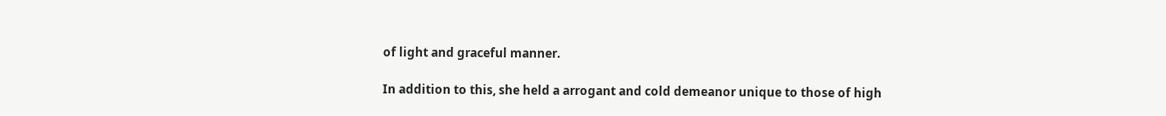of light and graceful manner.

In addition to this, she held a arrogant and cold demeanor unique to those of high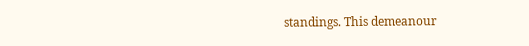standings. This demeanour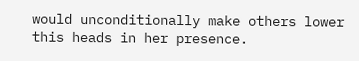would unconditionally make others lower this heads in her presence.